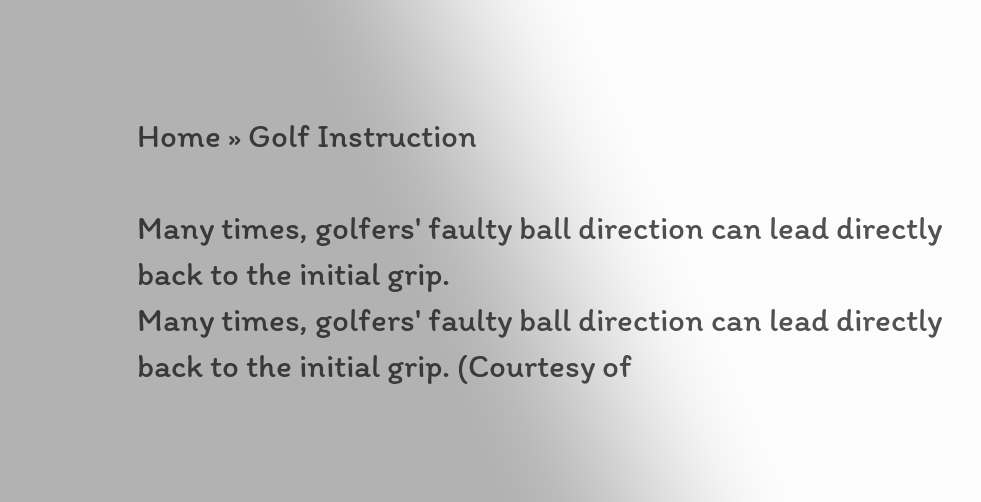Home » Golf Instruction

Many times, golfers' faulty ball direction can lead directly back to the initial grip.
Many times, golfers' faulty ball direction can lead directly back to the initial grip. (Courtesy of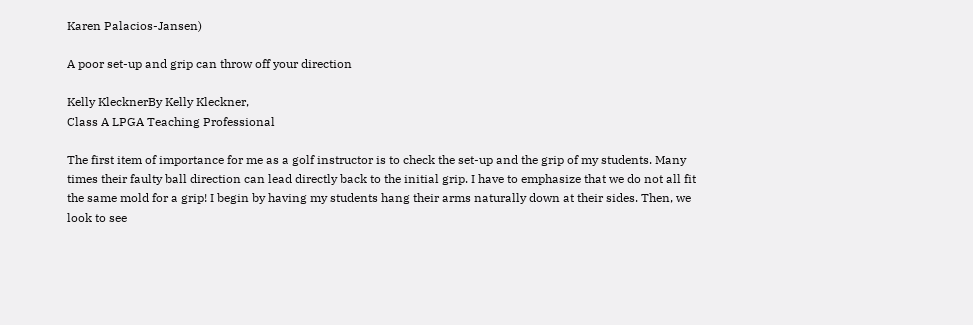Karen Palacios-Jansen)

A poor set-up and grip can throw off your direction

Kelly KlecknerBy Kelly Kleckner,
Class A LPGA Teaching Professional

The first item of importance for me as a golf instructor is to check the set-up and the grip of my students. Many times their faulty ball direction can lead directly back to the initial grip. I have to emphasize that we do not all fit the same mold for a grip! I begin by having my students hang their arms naturally down at their sides. Then, we look to see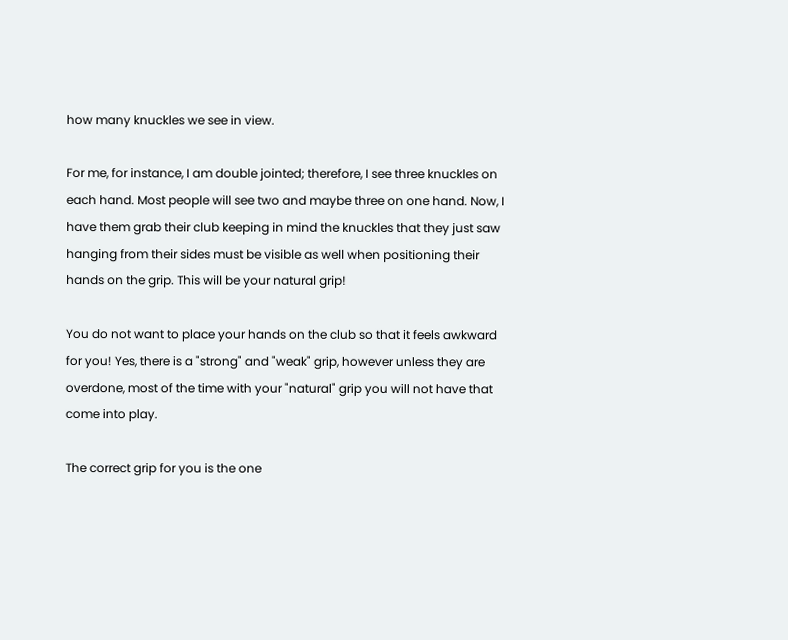how many knuckles we see in view.

For me, for instance, I am double jointed; therefore, I see three knuckles on each hand. Most people will see two and maybe three on one hand. Now, I have them grab their club keeping in mind the knuckles that they just saw hanging from their sides must be visible as well when positioning their hands on the grip. This will be your natural grip!

You do not want to place your hands on the club so that it feels awkward for you! Yes, there is a "strong" and "weak" grip, however unless they are overdone, most of the time with your "natural" grip you will not have that come into play.

The correct grip for you is the one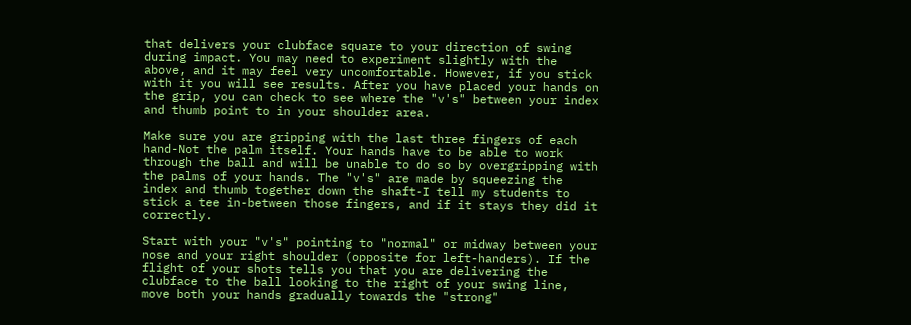that delivers your clubface square to your direction of swing during impact. You may need to experiment slightly with the above, and it may feel very uncomfortable. However, if you stick with it you will see results. After you have placed your hands on the grip, you can check to see where the "v's" between your index and thumb point to in your shoulder area.

Make sure you are gripping with the last three fingers of each hand-Not the palm itself. Your hands have to be able to work through the ball and will be unable to do so by overgripping with the palms of your hands. The "v's" are made by squeezing the index and thumb together down the shaft-I tell my students to stick a tee in-between those fingers, and if it stays they did it correctly.

Start with your "v's" pointing to "normal" or midway between your nose and your right shoulder (opposite for left-handers). If the flight of your shots tells you that you are delivering the clubface to the ball looking to the right of your swing line, move both your hands gradually towards the "strong"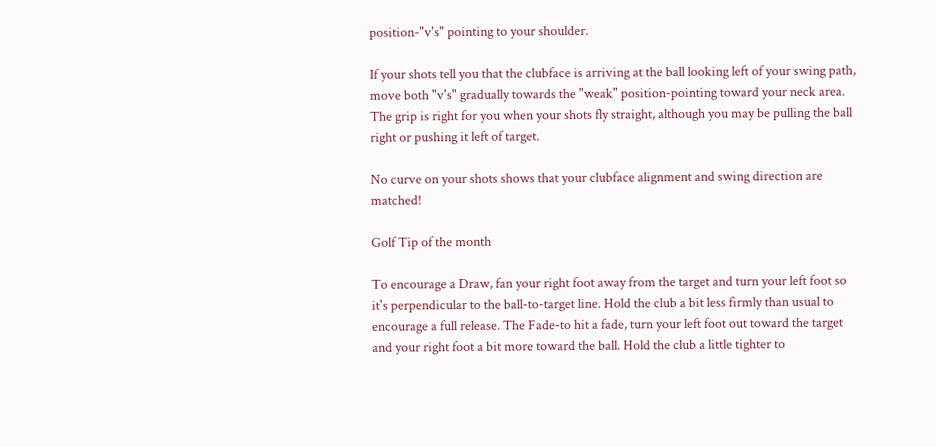position-"v's" pointing to your shoulder.

If your shots tell you that the clubface is arriving at the ball looking left of your swing path, move both "v's" gradually towards the "weak" position-pointing toward your neck area. The grip is right for you when your shots fly straight, although you may be pulling the ball right or pushing it left of target.

No curve on your shots shows that your clubface alignment and swing direction are matched!

Golf Tip of the month

To encourage a Draw, fan your right foot away from the target and turn your left foot so it's perpendicular to the ball-to-target line. Hold the club a bit less firmly than usual to encourage a full release. The Fade-to hit a fade, turn your left foot out toward the target and your right foot a bit more toward the ball. Hold the club a little tighter to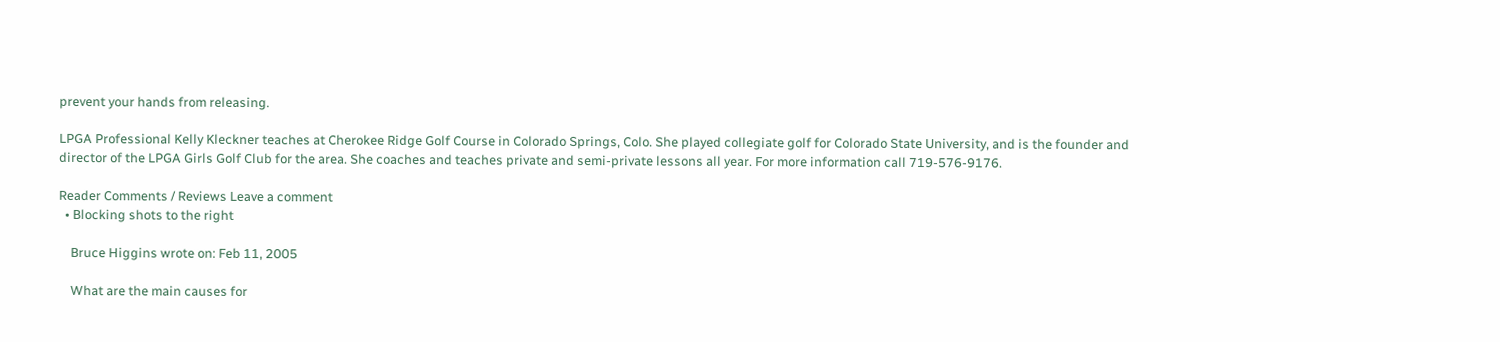prevent your hands from releasing.

LPGA Professional Kelly Kleckner teaches at Cherokee Ridge Golf Course in Colorado Springs, Colo. She played collegiate golf for Colorado State University, and is the founder and director of the LPGA Girls Golf Club for the area. She coaches and teaches private and semi-private lessons all year. For more information call 719-576-9176.

Reader Comments / Reviews Leave a comment
  • Blocking shots to the right

    Bruce Higgins wrote on: Feb 11, 2005

    What are the main causes for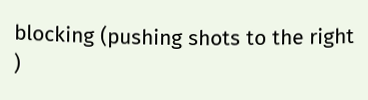blocking (pushing shots to the right )